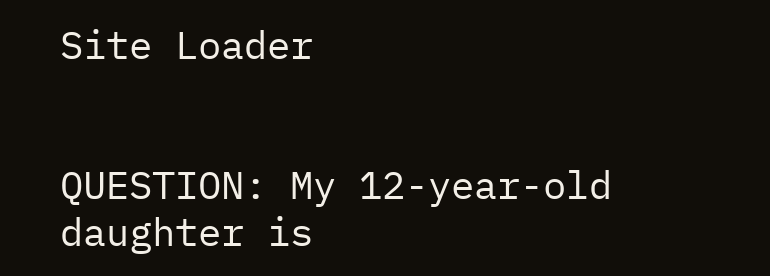Site Loader


QUESTION: My 12-year-old daughter is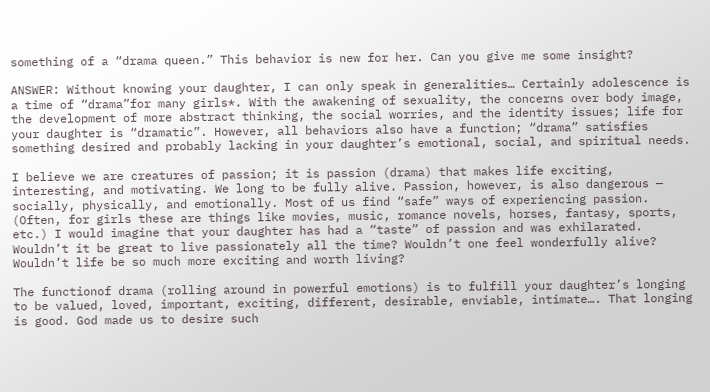something of a “drama queen.” This behavior is new for her. Can you give me some insight?

ANSWER: Without knowing your daughter, I can only speak in generalities… Certainly adolescence is a time of “drama”for many girls*. With the awakening of sexuality, the concerns over body image, the development of more abstract thinking, the social worries, and the identity issues; life for your daughter is “dramatic”. However, all behaviors also have a function; “drama” satisfies something desired and probably lacking in your daughter’s emotional, social, and spiritual needs.

I believe we are creatures of passion; it is passion (drama) that makes life exciting, interesting, and motivating. We long to be fully alive. Passion, however, is also dangerous — socially, physically, and emotionally. Most of us find “safe” ways of experiencing passion. (Often, for girls these are things like movies, music, romance novels, horses, fantasy, sports, etc.) I would imagine that your daughter has had a “taste” of passion and was exhilarated. Wouldn’t it be great to live passionately all the time? Wouldn’t one feel wonderfully alive?  Wouldn’t life be so much more exciting and worth living?

The functionof drama (rolling around in powerful emotions) is to fulfill your daughter’s longing to be valued, loved, important, exciting, different, desirable, enviable, intimate…. That longing is good. God made us to desire such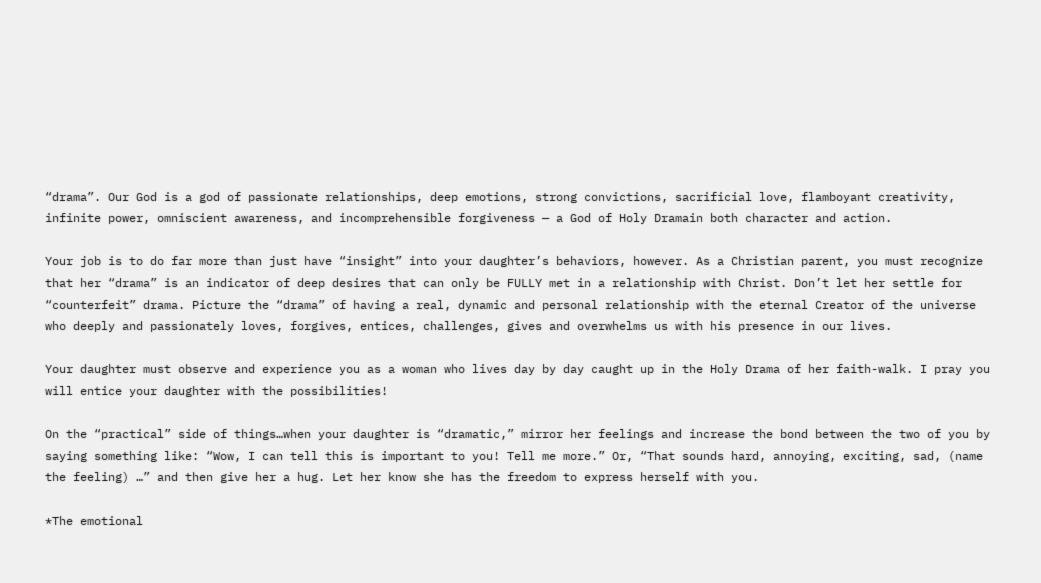“drama”. Our God is a god of passionate relationships, deep emotions, strong convictions, sacrificial love, flamboyant creativity, infinite power, omniscient awareness, and incomprehensible forgiveness — a God of Holy Dramain both character and action.

Your job is to do far more than just have “insight” into your daughter’s behaviors, however. As a Christian parent, you must recognize that her “drama” is an indicator of deep desires that can only be FULLY met in a relationship with Christ. Don’t let her settle for “counterfeit” drama. Picture the “drama” of having a real, dynamic and personal relationship with the eternal Creator of the universe who deeply and passionately loves, forgives, entices, challenges, gives and overwhelms us with his presence in our lives.

Your daughter must observe and experience you as a woman who lives day by day caught up in the Holy Drama of her faith-walk. I pray you will entice your daughter with the possibilities!

On the “practical” side of things…when your daughter is “dramatic,” mirror her feelings and increase the bond between the two of you by saying something like: “Wow, I can tell this is important to you! Tell me more.” Or, “That sounds hard, annoying, exciting, sad, (name the feeling) …” and then give her a hug. Let her know she has the freedom to express herself with you.

*The emotional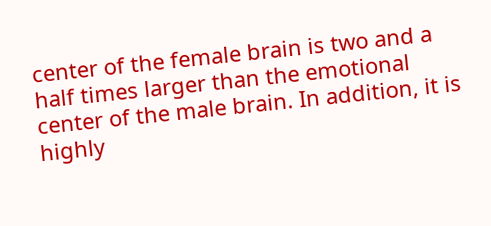center of the female brain is two and a half times larger than the emotional center of the male brain. In addition, it is highly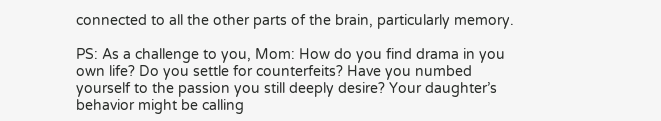connected to all the other parts of the brain, particularly memory.

PS: As a challenge to you, Mom: How do you find drama in you own life? Do you settle for counterfeits? Have you numbed yourself to the passion you still deeply desire? Your daughter’s behavior might be calling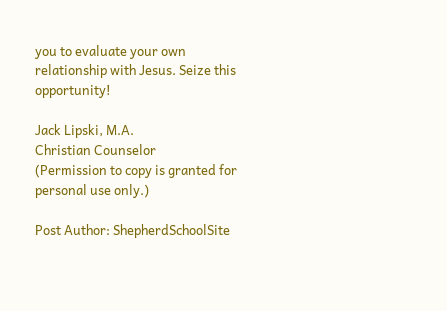you to evaluate your own relationship with Jesus. Seize this opportunity!

Jack Lipski, M.A.
Christian Counselor
(Permission to copy is granted for personal use only.)

Post Author: ShepherdSchoolSite